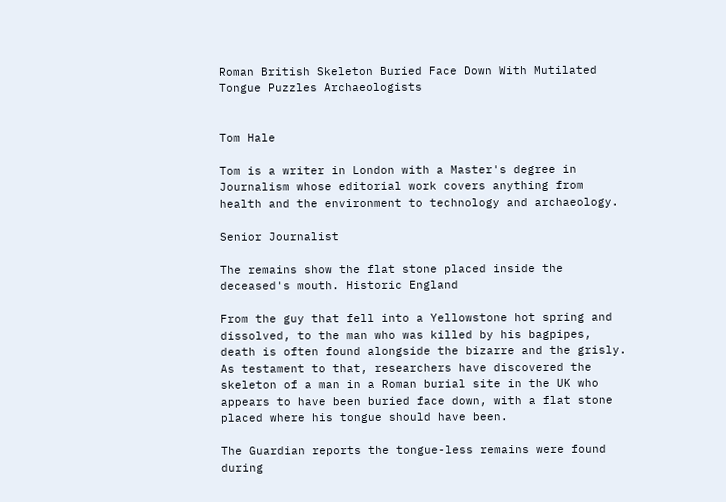Roman British Skeleton Buried Face Down With Mutilated Tongue Puzzles Archaeologists


Tom Hale

Tom is a writer in London with a Master's degree in Journalism whose editorial work covers anything from health and the environment to technology and archaeology.

Senior Journalist

The remains show the flat stone placed inside the deceased's mouth. Historic England

From the guy that fell into a Yellowstone hot spring and dissolved, to the man who was killed by his bagpipes, death is often found alongside the bizarre and the grisly. As testament to that, researchers have discovered the skeleton of a man in a Roman burial site in the UK who appears to have been buried face down, with a flat stone placed where his tongue should have been.

The Guardian reports the tongue-less remains were found during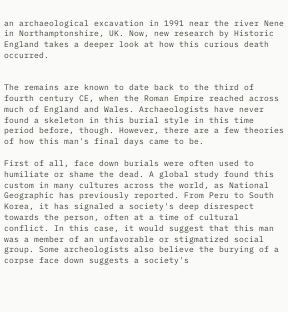an archaeological excavation in 1991 near the river Nene in Northamptonshire, UK. Now, new research by Historic England takes a deeper look at how this curious death occurred.


The remains are known to date back to the third of fourth century CE, when the Roman Empire reached across much of England and Wales. Archaeologists have never found a skeleton in this burial style in this time period before, though. However, there are a few theories of how this man's final days came to be.

First of all, face down burials were often used to humiliate or shame the dead. A global study found this custom in many cultures across the world, as National Geographic has previously reported. From Peru to South Korea, it has signaled a society's deep disrespect towards the person, often at a time of cultural conflict. In this case, it would suggest that this man was a member of an unfavorable or stigmatized social group. Some archeologists also believe the burying of a corpse face down suggests a society's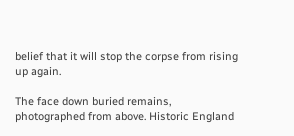belief that it will stop the corpse from rising up again.

The face down buried remains, photographed from above. Historic England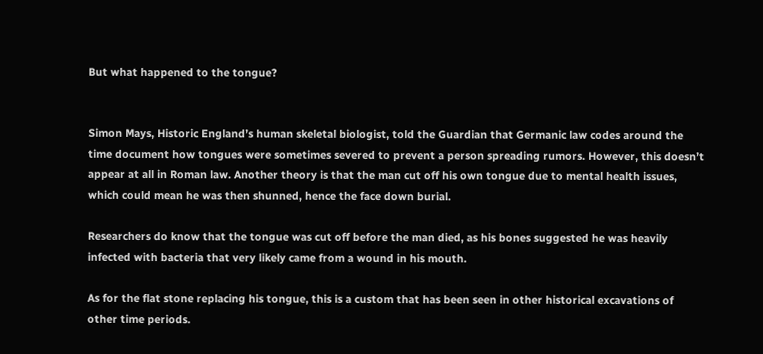But what happened to the tongue?


Simon Mays, Historic England’s human skeletal biologist, told the Guardian that Germanic law codes around the time document how tongues were sometimes severed to prevent a person spreading rumors. However, this doesn’t appear at all in Roman law. Another theory is that the man cut off his own tongue due to mental health issues, which could mean he was then shunned, hence the face down burial.

Researchers do know that the tongue was cut off before the man died, as his bones suggested he was heavily infected with bacteria that very likely came from a wound in his mouth.

As for the flat stone replacing his tongue, this is a custom that has been seen in other historical excavations of other time periods.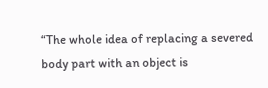“The whole idea of replacing a severed body part with an object is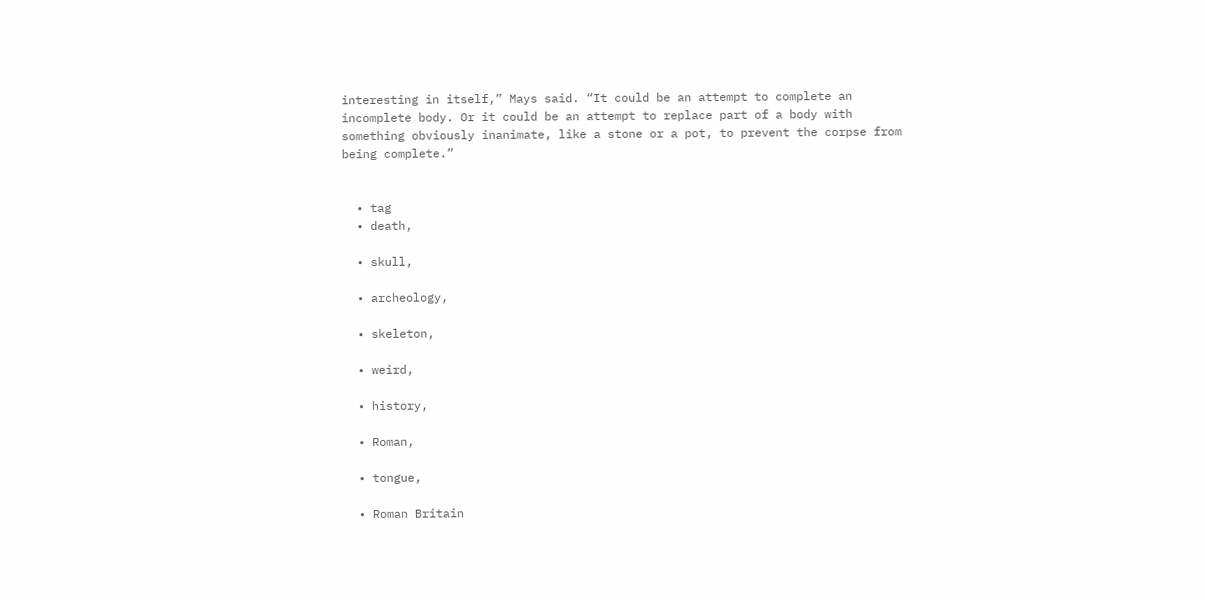interesting in itself,” Mays said. “It could be an attempt to complete an incomplete body. Or it could be an attempt to replace part of a body with something obviously inanimate, like a stone or a pot, to prevent the corpse from being complete.”


  • tag
  • death,

  • skull,

  • archeology,

  • skeleton,

  • weird,

  • history,

  • Roman,

  • tongue,

  • Roman Britain